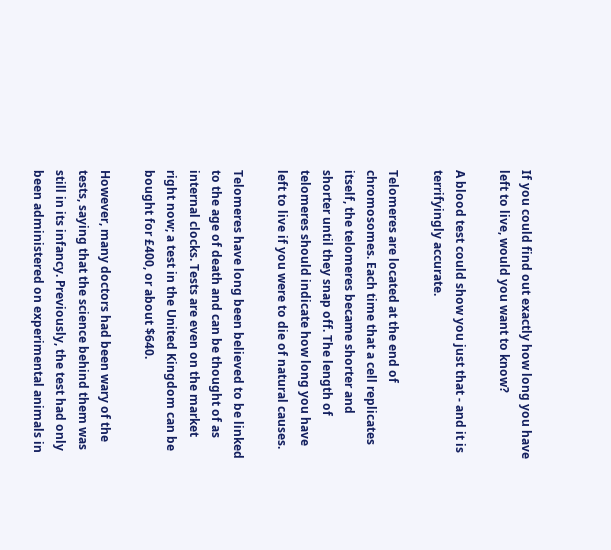If you could find out exactly how long you have left to live, would you want to know?

A blood test could show you just that - and it is terrifyingly accurate.

Telomeres are located at the end of chromosomes. Each time that a cell replicates itself, the telomeres became shorter and shorter until they snap off. The length of telomeres should indicate how long you have left to live if you were to die of natural causes.

Telomeres have long been believed to be linked to the age of death and can be thought of as internal clocks. Tests are even on the market right now; a test in the United Kingdom can be bought for £400, or about $640.

However, many doctors had been wary of the tests, saying that the science behind them was still in its infancy. Previously, the test had only been administered on experimental animals in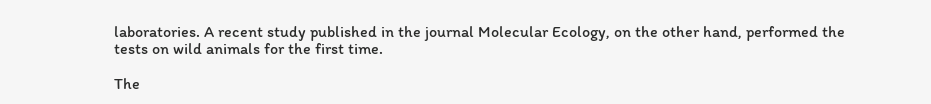laboratories. A recent study published in the journal Molecular Ecology, on the other hand, performed the tests on wild animals for the first time.

The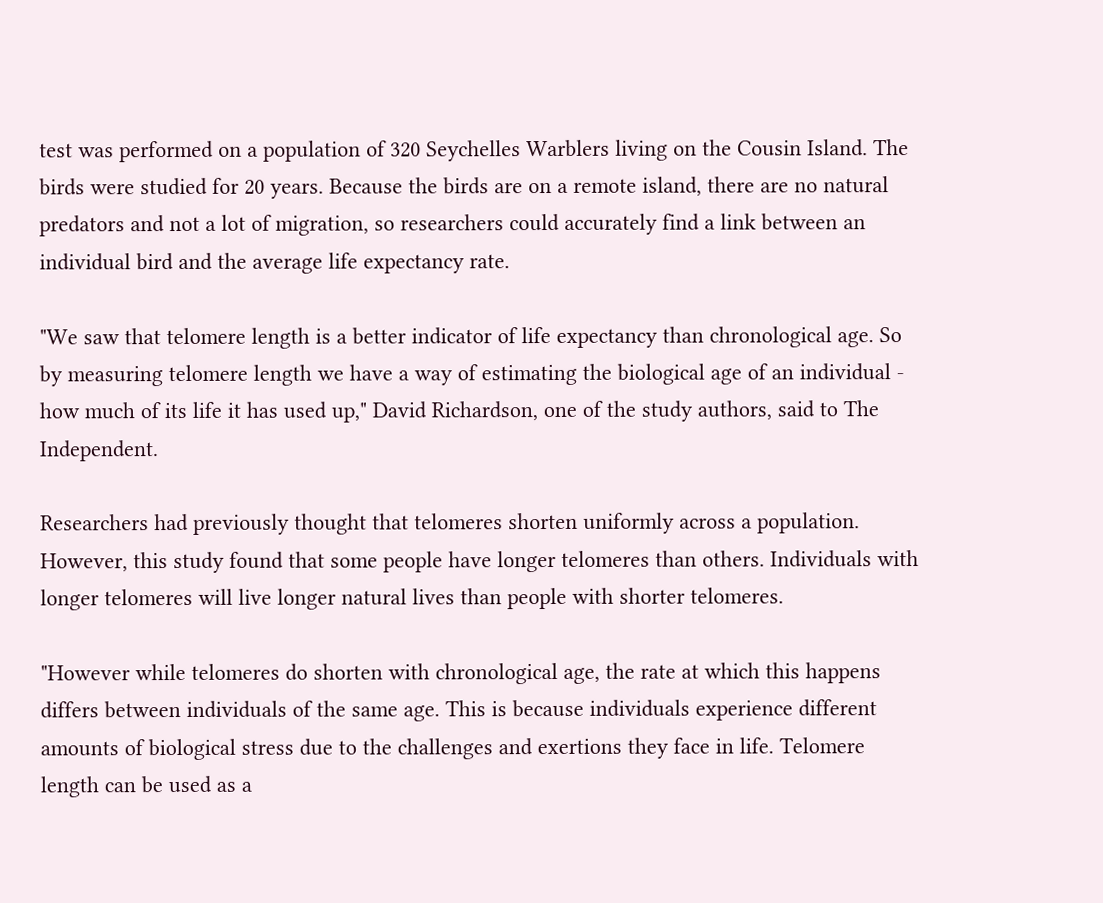test was performed on a population of 320 Seychelles Warblers living on the Cousin Island. The birds were studied for 20 years. Because the birds are on a remote island, there are no natural predators and not a lot of migration, so researchers could accurately find a link between an individual bird and the average life expectancy rate.

"We saw that telomere length is a better indicator of life expectancy than chronological age. So by measuring telomere length we have a way of estimating the biological age of an individual - how much of its life it has used up," David Richardson, one of the study authors, said to The Independent.

Researchers had previously thought that telomeres shorten uniformly across a population. However, this study found that some people have longer telomeres than others. Individuals with longer telomeres will live longer natural lives than people with shorter telomeres.

"However while telomeres do shorten with chronological age, the rate at which this happens differs between individuals of the same age. This is because individuals experience different amounts of biological stress due to the challenges and exertions they face in life. Telomere length can be used as a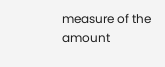measure of the amount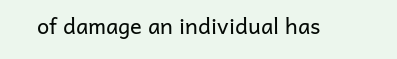of damage an individual has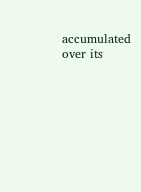accumulated over its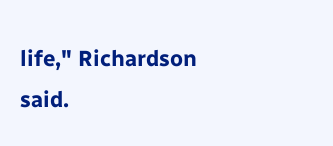life," Richardson said.